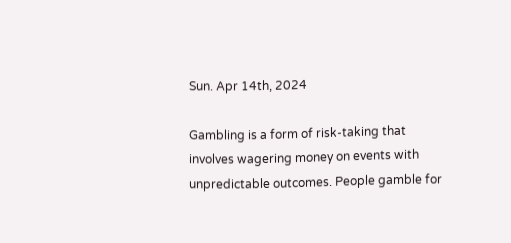Sun. Apr 14th, 2024

Gambling is a form of risk-taking that involves wagering money on events with unpredictable outcomes. People gamble for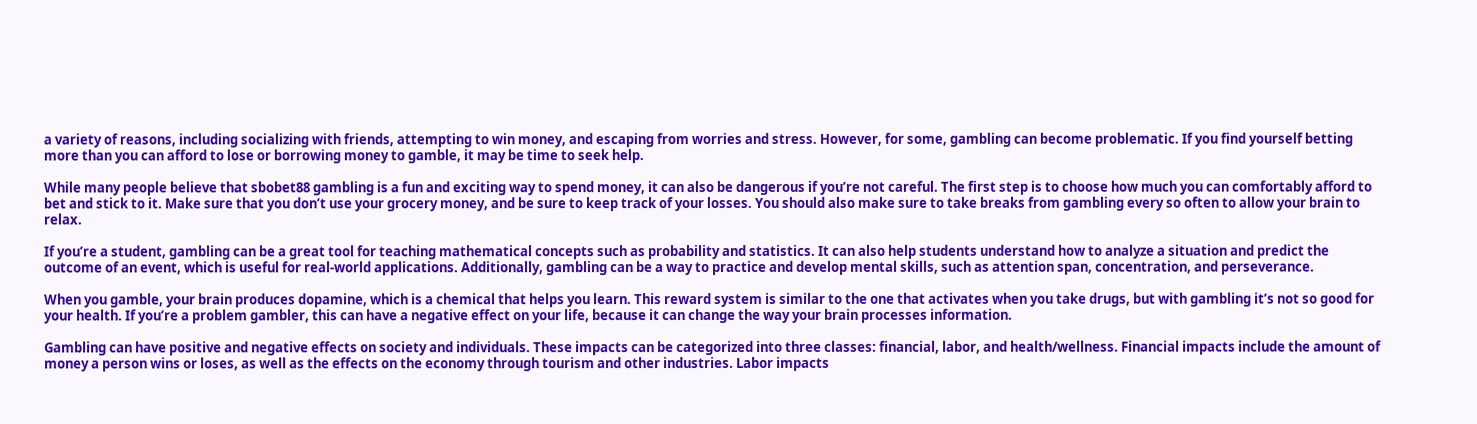a variety of reasons, including socializing with friends, attempting to win money, and escaping from worries and stress. However, for some, gambling can become problematic. If you find yourself betting more than you can afford to lose or borrowing money to gamble, it may be time to seek help.

While many people believe that sbobet88 gambling is a fun and exciting way to spend money, it can also be dangerous if you’re not careful. The first step is to choose how much you can comfortably afford to bet and stick to it. Make sure that you don’t use your grocery money, and be sure to keep track of your losses. You should also make sure to take breaks from gambling every so often to allow your brain to relax.

If you’re a student, gambling can be a great tool for teaching mathematical concepts such as probability and statistics. It can also help students understand how to analyze a situation and predict the outcome of an event, which is useful for real-world applications. Additionally, gambling can be a way to practice and develop mental skills, such as attention span, concentration, and perseverance.

When you gamble, your brain produces dopamine, which is a chemical that helps you learn. This reward system is similar to the one that activates when you take drugs, but with gambling it’s not so good for your health. If you’re a problem gambler, this can have a negative effect on your life, because it can change the way your brain processes information.

Gambling can have positive and negative effects on society and individuals. These impacts can be categorized into three classes: financial, labor, and health/wellness. Financial impacts include the amount of money a person wins or loses, as well as the effects on the economy through tourism and other industries. Labor impacts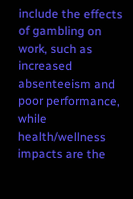include the effects of gambling on work, such as increased absenteeism and poor performance, while health/wellness impacts are the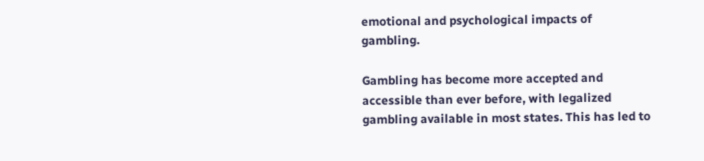emotional and psychological impacts of gambling.

Gambling has become more accepted and accessible than ever before, with legalized gambling available in most states. This has led to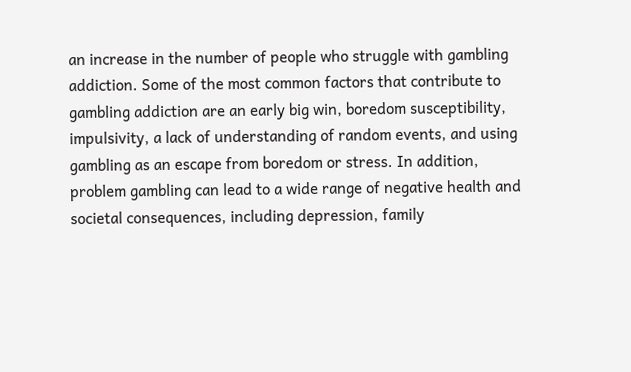an increase in the number of people who struggle with gambling addiction. Some of the most common factors that contribute to gambling addiction are an early big win, boredom susceptibility, impulsivity, a lack of understanding of random events, and using gambling as an escape from boredom or stress. In addition, problem gambling can lead to a wide range of negative health and societal consequences, including depression, family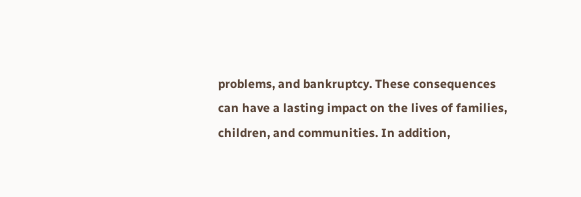problems, and bankruptcy. These consequences can have a lasting impact on the lives of families, children, and communities. In addition,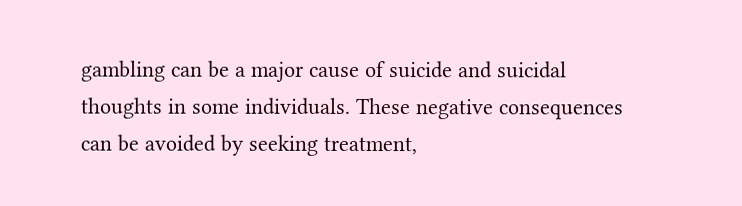gambling can be a major cause of suicide and suicidal thoughts in some individuals. These negative consequences can be avoided by seeking treatment,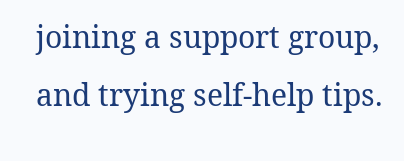joining a support group, and trying self-help tips.